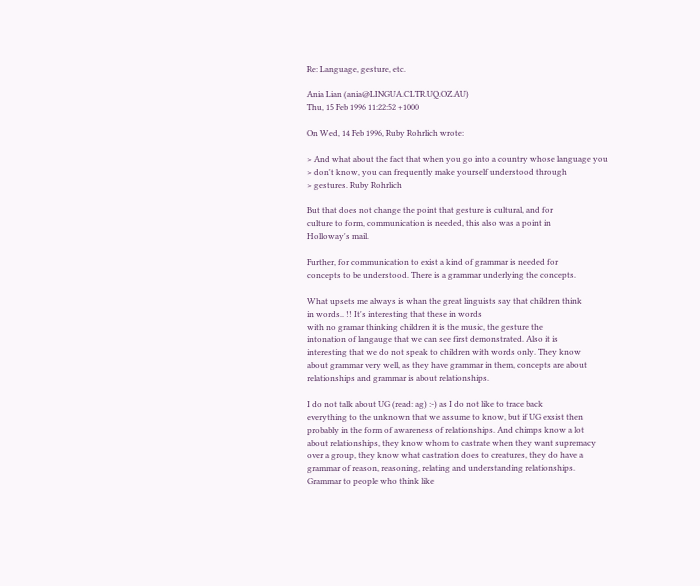Re: Language, gesture, etc.

Ania Lian (ania@LINGUA.CLTR.UQ.OZ.AU)
Thu, 15 Feb 1996 11:22:52 +1000

On Wed, 14 Feb 1996, Ruby Rohrlich wrote:

> And what about the fact that when you go into a country whose language you
> don't know, you can frequently make yourself understood through
> gestures. Ruby Rohrlich

But that does not change the point that gesture is cultural, and for
culture to form, communication is needed, this also was a point in
Holloway's mail.

Further, for communication to exist a kind of grammar is needed for
concepts to be understood. There is a grammar underlying the concepts.

What upsets me always is whan the great linguists say that children think
in words.. !! It's interesting that these in words
with no gramar thinking children it is the music, the gesture the
intonation of langauge that we can see first demonstrated. Also it is
interesting that we do not speak to children with words only. They know
about grammar very well, as they have grammar in them, concepts are about
relationships and grammar is about relationships.

I do not talk about UG (read: ag) :-) as I do not like to trace back
everything to the unknown that we assume to know, but if UG exsist then
probably in the form of awareness of relationships. And chimps know a lot
about relationships, they know whom to castrate when they want supremacy
over a group, they know what castration does to creatures, they do have a
grammar of reason, reasoning, relating and understanding relationships.
Grammar to people who think like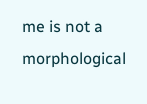me is not a morphological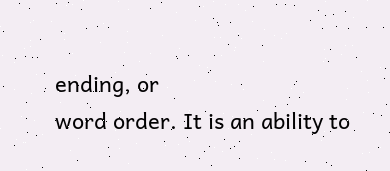ending, or
word order. It is an ability to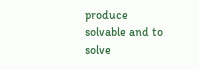produce solvable and to solve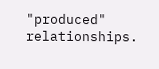"produced" relationships.